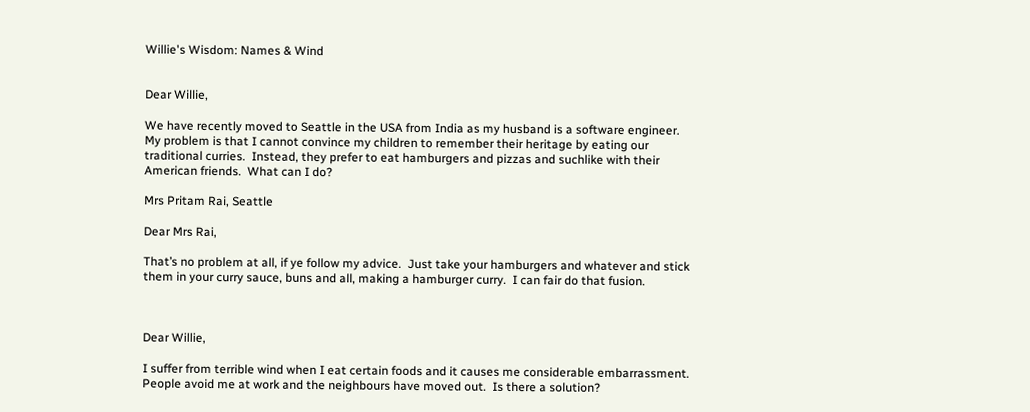Willie's Wisdom: Names & Wind


Dear Willie,

We have recently moved to Seattle in the USA from India as my husband is a software engineer.  My problem is that I cannot convince my children to remember their heritage by eating our traditional curries.  Instead, they prefer to eat hamburgers and pizzas and suchlike with their American friends.  What can I do?

Mrs Pritam Rai, Seattle

Dear Mrs Rai,

That’s no problem at all, if ye follow my advice.  Just take your hamburgers and whatever and stick them in your curry sauce, buns and all, making a hamburger curry.  I can fair do that fusion.



Dear Willie,

I suffer from terrible wind when I eat certain foods and it causes me considerable embarrassment. People avoid me at work and the neighbours have moved out.  Is there a solution?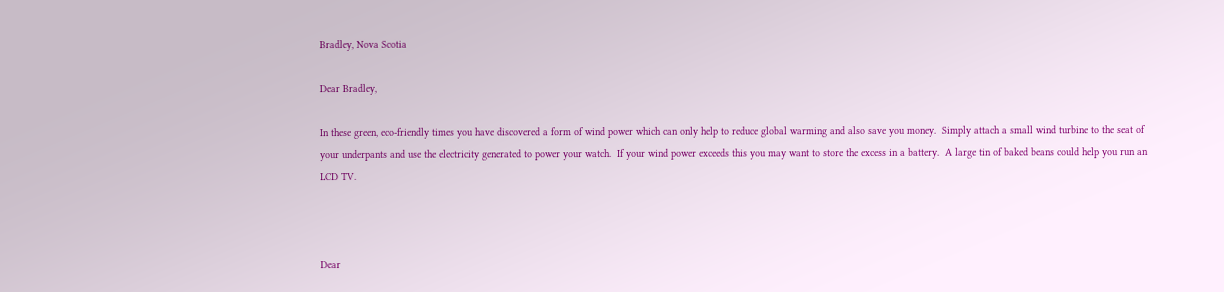Bradley, Nova Scotia

Dear Bradley,

In these green, eco-friendly times you have discovered a form of wind power which can only help to reduce global warming and also save you money.  Simply attach a small wind turbine to the seat of your underpants and use the electricity generated to power your watch.  If your wind power exceeds this you may want to store the excess in a battery.  A large tin of baked beans could help you run an LCD TV.



Dear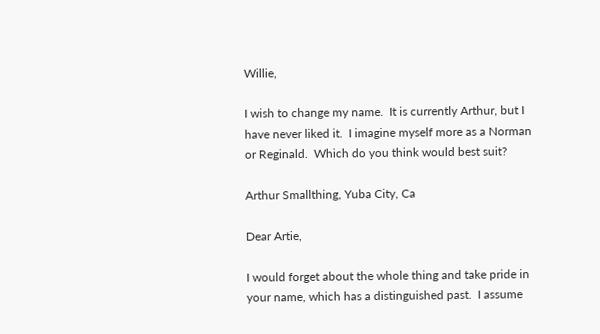Willie,

I wish to change my name.  It is currently Arthur, but I have never liked it.  I imagine myself more as a Norman or Reginald.  Which do you think would best suit?

Arthur Smallthing, Yuba City, Ca

Dear Artie,

I would forget about the whole thing and take pride in your name, which has a distinguished past.  I assume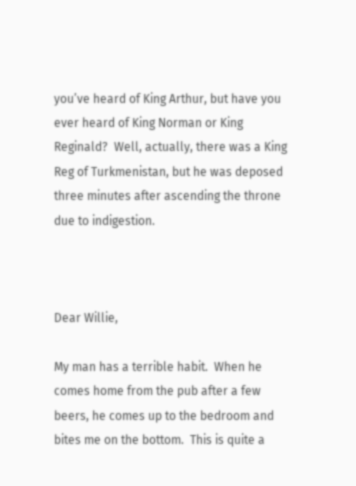you’ve heard of King Arthur, but have you ever heard of King Norman or King Reginald?  Well, actually, there was a King Reg of Turkmenistan, but he was deposed three minutes after ascending the throne due to indigestion.



Dear Willie,

My man has a terrible habit.  When he comes home from the pub after a few beers, he comes up to the bedroom and bites me on the bottom.  This is quite a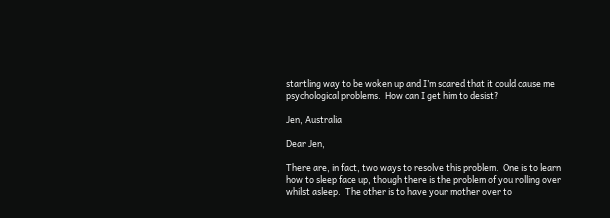startling way to be woken up and I’m scared that it could cause me psychological problems.  How can I get him to desist?

Jen, Australia

Dear Jen,

There are, in fact, two ways to resolve this problem.  One is to learn how to sleep face up, though there is the problem of you rolling over whilst asleep.  The other is to have your mother over to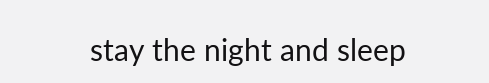stay the night and sleep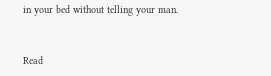in your bed without telling your man.


Read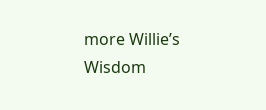more Willie’s Wisdom